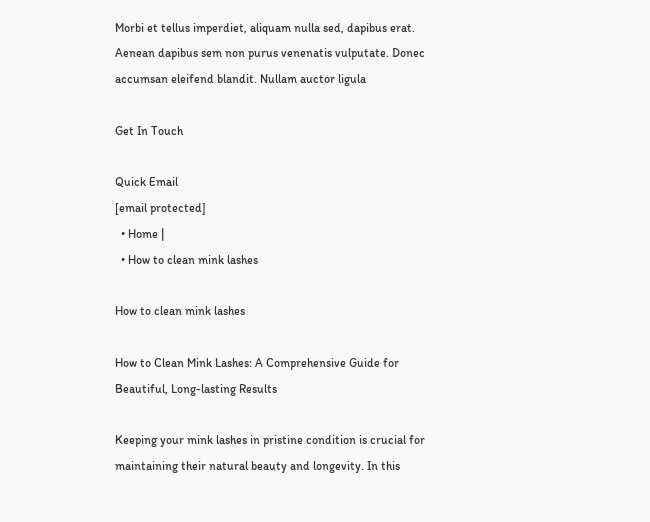Morbi et tellus imperdiet, aliquam nulla sed, dapibus erat. Aenean dapibus sem non purus venenatis vulputate. Donec accumsan eleifend blandit. Nullam auctor ligula

Get In Touch

Quick Email
[email protected]
  • Home |
  • How to clean mink lashes

How to clean mink lashes

How to Clean Mink Lashes: A Comprehensive Guide for Beautiful, Long-lasting Results

Keeping your mink lashes in pristine condition is crucial for maintaining their natural beauty and longevity. In this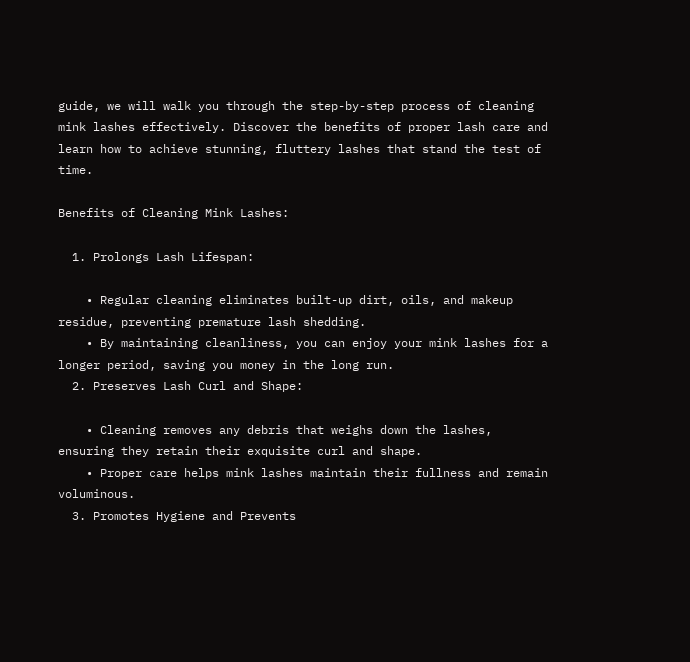guide, we will walk you through the step-by-step process of cleaning mink lashes effectively. Discover the benefits of proper lash care and learn how to achieve stunning, fluttery lashes that stand the test of time.

Benefits of Cleaning Mink Lashes:

  1. Prolongs Lash Lifespan:

    • Regular cleaning eliminates built-up dirt, oils, and makeup residue, preventing premature lash shedding.
    • By maintaining cleanliness, you can enjoy your mink lashes for a longer period, saving you money in the long run.
  2. Preserves Lash Curl and Shape:

    • Cleaning removes any debris that weighs down the lashes, ensuring they retain their exquisite curl and shape.
    • Proper care helps mink lashes maintain their fullness and remain voluminous.
  3. Promotes Hygiene and Prevents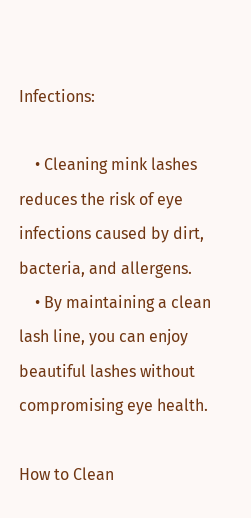Infections:

    • Cleaning mink lashes reduces the risk of eye infections caused by dirt, bacteria, and allergens.
    • By maintaining a clean lash line, you can enjoy beautiful lashes without compromising eye health.

How to Clean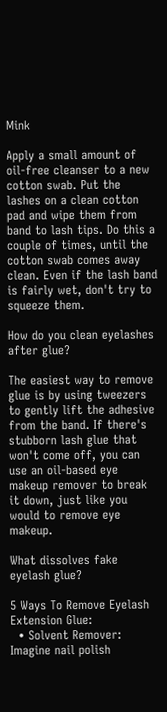Mink

Apply a small amount of oil-free cleanser to a new cotton swab. Put the lashes on a clean cotton pad and wipe them from band to lash tips. Do this a couple of times, until the cotton swab comes away clean. Even if the lash band is fairly wet, don't try to squeeze them.

How do you clean eyelashes after glue?

The easiest way to remove glue is by using tweezers to gently lift the adhesive from the band. If there's stubborn lash glue that won't come off, you can use an oil-based eye makeup remover to break it down, just like you would to remove eye makeup.

What dissolves fake eyelash glue?

5 Ways To Remove Eyelash Extension Glue:
  • Solvent Remover: Imagine nail polish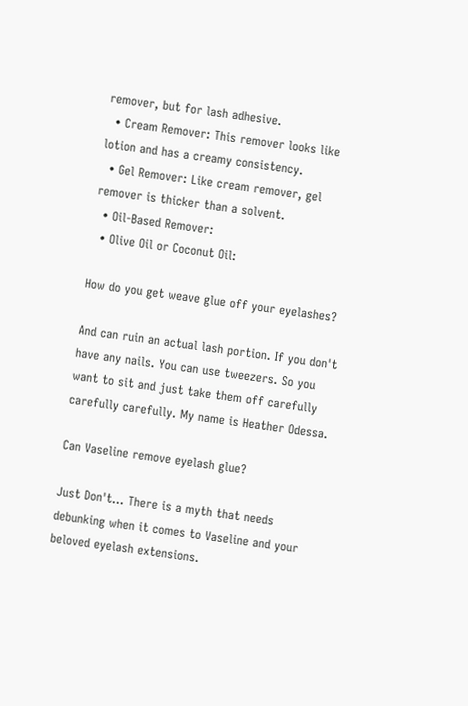remover, but for lash adhesive.
  • Cream Remover: This remover looks like lotion and has a creamy consistency.
  • Gel Remover: Like cream remover, gel remover is thicker than a solvent.
  • Oil-Based Remover:
  • Olive Oil or Coconut Oil:

How do you get weave glue off your eyelashes?

And can ruin an actual lash portion. If you don't have any nails. You can use tweezers. So you want to sit and just take them off carefully carefully carefully. My name is Heather Odessa.

Can Vaseline remove eyelash glue?

Just Don't... There is a myth that needs debunking when it comes to Vaseline and your beloved eyelash extensions.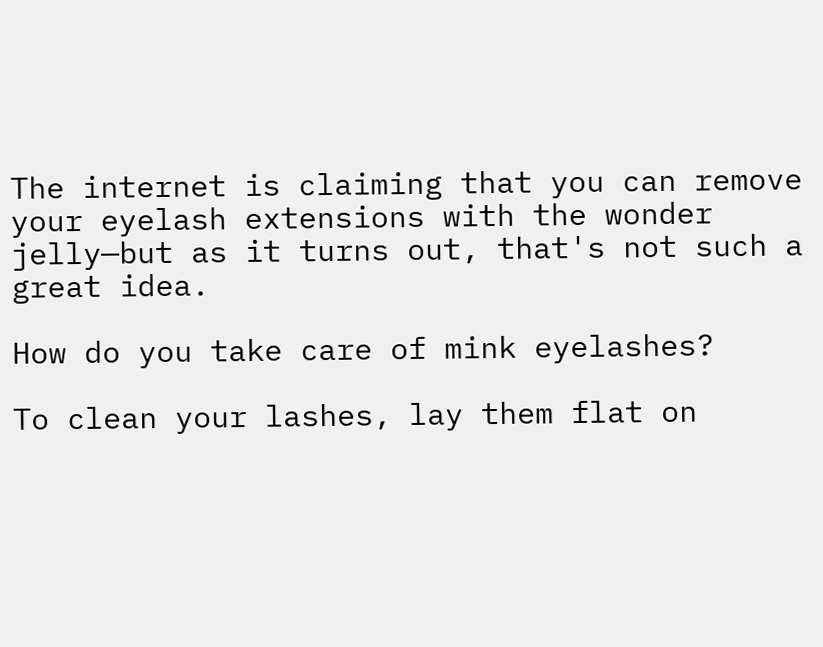The internet is claiming that you can remove your eyelash extensions with the wonder jelly—but as it turns out, that's not such a great idea.

How do you take care of mink eyelashes?

To clean your lashes, lay them flat on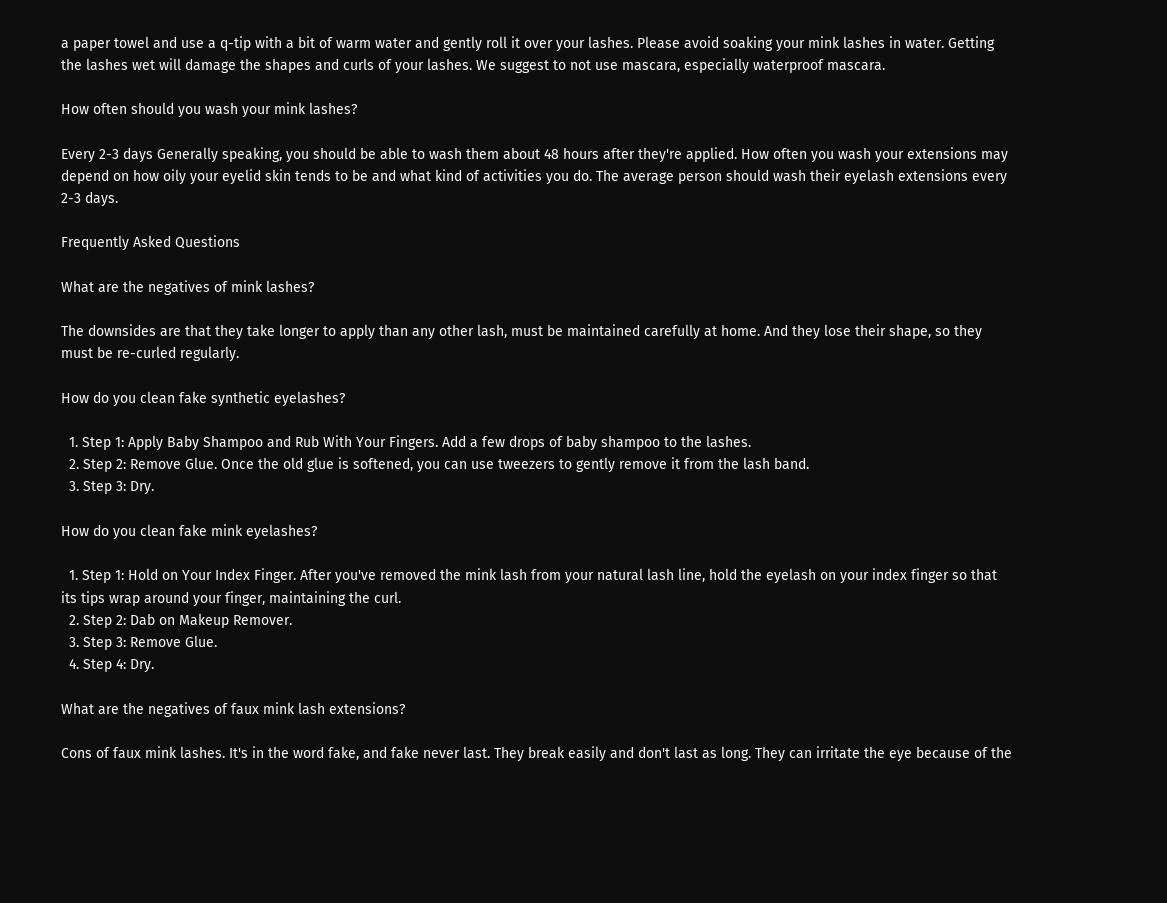a paper towel and use a q-tip with a bit of warm water and gently roll it over your lashes. Please avoid soaking your mink lashes in water. Getting the lashes wet will damage the shapes and curls of your lashes. We suggest to not use mascara, especially waterproof mascara.

How often should you wash your mink lashes?

Every 2-3 days Generally speaking, you should be able to wash them about 48 hours after they're applied. How often you wash your extensions may depend on how oily your eyelid skin tends to be and what kind of activities you do. The average person should wash their eyelash extensions every 2-3 days.

Frequently Asked Questions

What are the negatives of mink lashes?

The downsides are that they take longer to apply than any other lash, must be maintained carefully at home. And they lose their shape, so they must be re-curled regularly.

How do you clean fake synthetic eyelashes?

  1. Step 1: Apply Baby Shampoo and Rub With Your Fingers. Add a few drops of baby shampoo to the lashes.
  2. Step 2: Remove Glue. Once the old glue is softened, you can use tweezers to gently remove it from the lash band.
  3. Step 3: Dry.

How do you clean fake mink eyelashes?

  1. Step 1: Hold on Your Index Finger. After you've removed the mink lash from your natural lash line, hold the eyelash on your index finger so that its tips wrap around your finger, maintaining the curl.
  2. Step 2: Dab on Makeup Remover.
  3. Step 3: Remove Glue.
  4. Step 4: Dry.

What are the negatives of faux mink lash extensions?

Cons of faux mink lashes. It's in the word fake, and fake never last. They break easily and don't last as long. They can irritate the eye because of the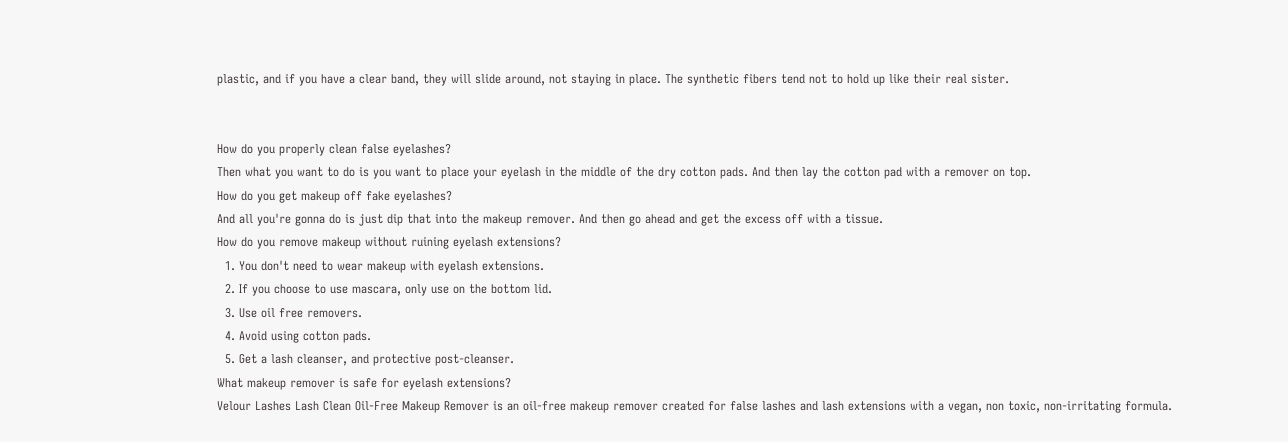plastic, and if you have a clear band, they will slide around, not staying in place. The synthetic fibers tend not to hold up like their real sister.


How do you properly clean false eyelashes?
Then what you want to do is you want to place your eyelash in the middle of the dry cotton pads. And then lay the cotton pad with a remover on top.
How do you get makeup off fake eyelashes?
And all you're gonna do is just dip that into the makeup remover. And then go ahead and get the excess off with a tissue.
How do you remove makeup without ruining eyelash extensions?
  1. You don't need to wear makeup with eyelash extensions.
  2. If you choose to use mascara, only use on the bottom lid.
  3. Use oil free removers.
  4. Avoid using cotton pads.
  5. Get a lash cleanser, and protective post-cleanser.
What makeup remover is safe for eyelash extensions?
Velour Lashes Lash Clean Oil-Free Makeup Remover is an oil-free makeup remover created for false lashes and lash extensions with a vegan, non toxic, non-irritating formula.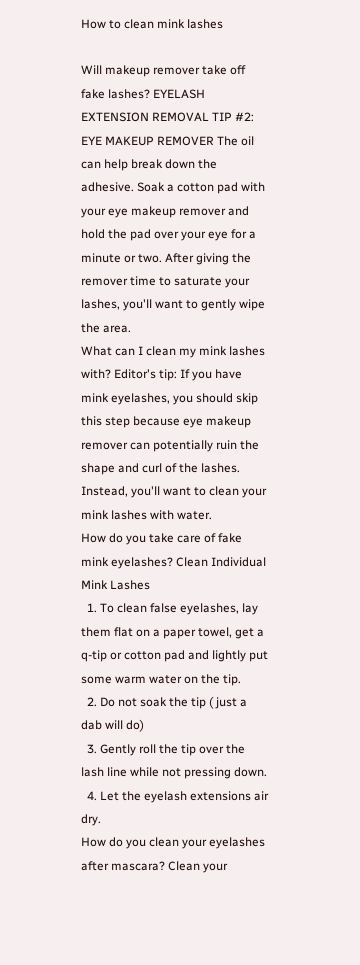How to clean mink lashes

Will makeup remover take off fake lashes? EYELASH EXTENSION REMOVAL TIP #2: EYE MAKEUP REMOVER The oil can help break down the adhesive. Soak a cotton pad with your eye makeup remover and hold the pad over your eye for a minute or two. After giving the remover time to saturate your lashes, you'll want to gently wipe the area.
What can I clean my mink lashes with? Editor's tip: If you have mink eyelashes, you should skip this step because eye makeup remover can potentially ruin the shape and curl of the lashes. Instead, you'll want to clean your mink lashes with water.
How do you take care of fake mink eyelashes? Clean Individual Mink Lashes
  1. To clean false eyelashes, lay them flat on a paper towel, get a q-tip or cotton pad and lightly put some warm water on the tip.
  2. Do not soak the tip ( just a dab will do)
  3. Gently roll the tip over the lash line while not pressing down.
  4. Let the eyelash extensions air dry.
How do you clean your eyelashes after mascara? Clean your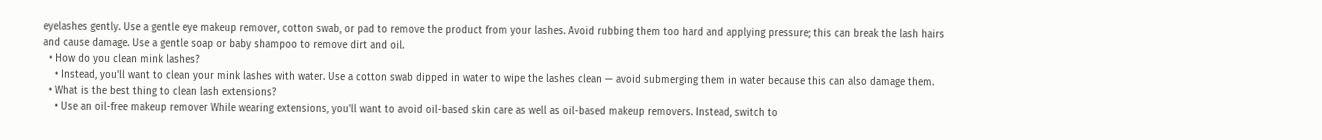eyelashes gently. Use a gentle eye makeup remover, cotton swab, or pad to remove the product from your lashes. Avoid rubbing them too hard and applying pressure; this can break the lash hairs and cause damage. Use a gentle soap or baby shampoo to remove dirt and oil.
  • How do you clean mink lashes?
    • Instead, you'll want to clean your mink lashes with water. Use a cotton swab dipped in water to wipe the lashes clean — avoid submerging them in water because this can also damage them.
  • What is the best thing to clean lash extensions?
    • Use an oil-free makeup remover While wearing extensions, you'll want to avoid oil-based skin care as well as oil-based makeup removers. Instead, switch to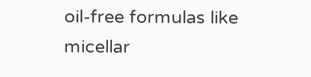oil-free formulas like micellar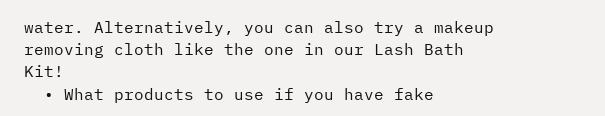water. Alternatively, you can also try a makeup removing cloth like the one in our Lash Bath Kit!
  • What products to use if you have fake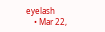eyelash
    • Mar 22,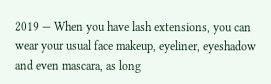2019 — When you have lash extensions, you can wear your usual face makeup, eyeliner, eyeshadow and even mascara, as long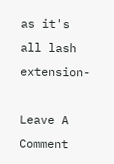as it's all lash extension-

Leave A Comment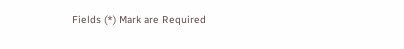Fields (*) Mark are Required